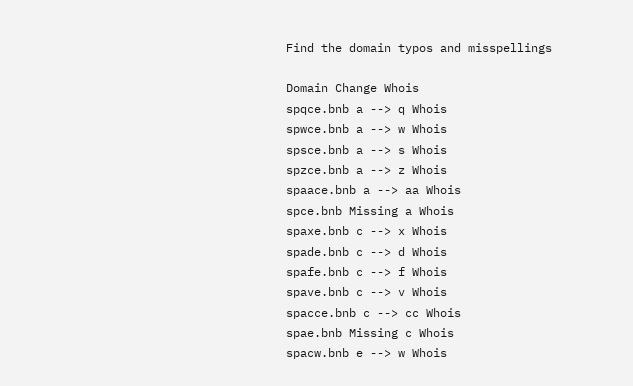Find the domain typos and misspellings

Domain Change Whois
spqce.bnb a --> q Whois
spwce.bnb a --> w Whois
spsce.bnb a --> s Whois
spzce.bnb a --> z Whois
spaace.bnb a --> aa Whois
spce.bnb Missing a Whois
spaxe.bnb c --> x Whois
spade.bnb c --> d Whois
spafe.bnb c --> f Whois
spave.bnb c --> v Whois
spacce.bnb c --> cc Whois
spae.bnb Missing c Whois
spacw.bnb e --> w Whois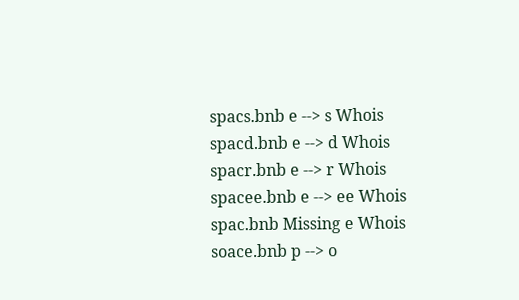spacs.bnb e --> s Whois
spacd.bnb e --> d Whois
spacr.bnb e --> r Whois
spacee.bnb e --> ee Whois
spac.bnb Missing e Whois
soace.bnb p --> o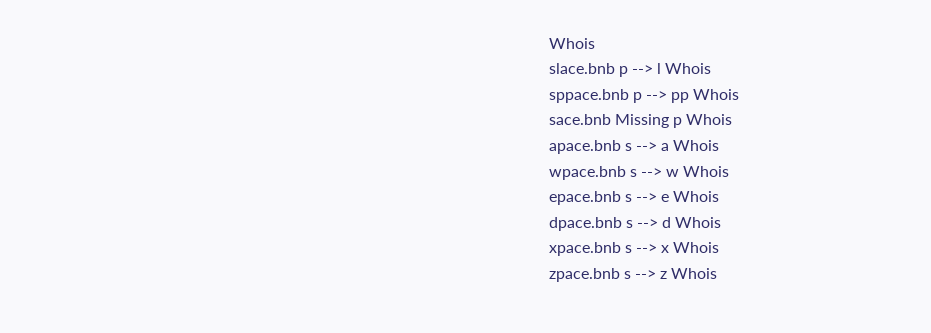Whois
slace.bnb p --> l Whois
sppace.bnb p --> pp Whois
sace.bnb Missing p Whois
apace.bnb s --> a Whois
wpace.bnb s --> w Whois
epace.bnb s --> e Whois
dpace.bnb s --> d Whois
xpace.bnb s --> x Whois
zpace.bnb s --> z Whois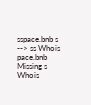sspace.bnb s --> ss Whois
pace.bnb Missing s Whois